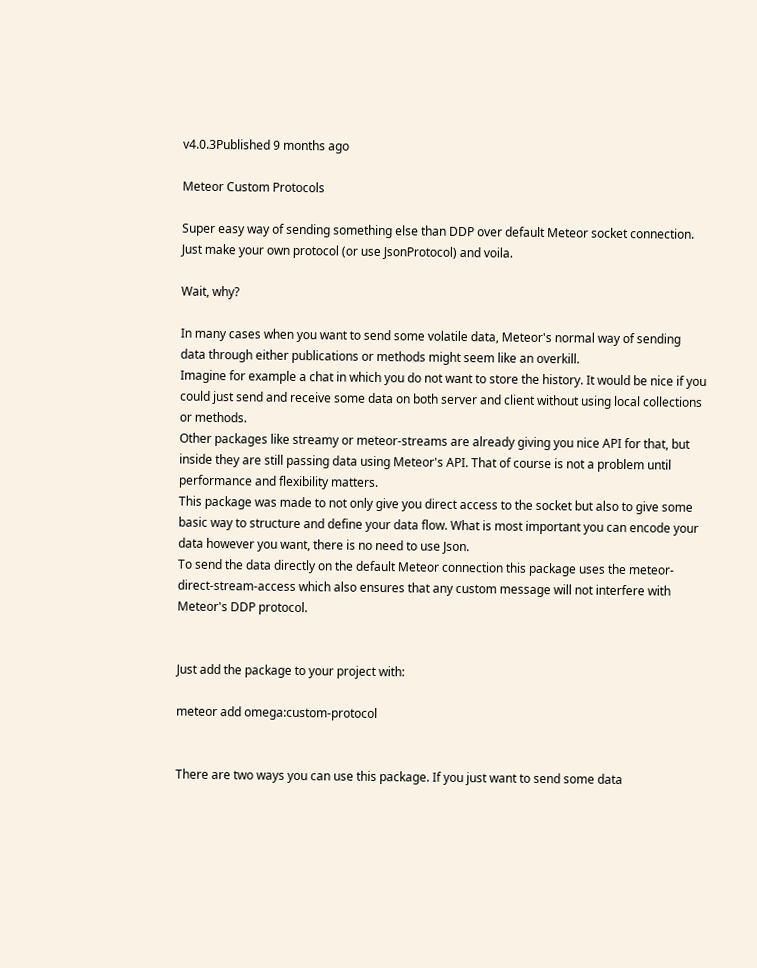v4.0.3Published 9 months ago

Meteor Custom Protocols

Super easy way of sending something else than DDP over default Meteor socket connection. Just make your own protocol (or use JsonProtocol) and voila.

Wait, why?

In many cases when you want to send some volatile data, Meteor's normal way of sending data through either publications or methods might seem like an overkill.
Imagine for example a chat in which you do not want to store the history. It would be nice if you could just send and receive some data on both server and client without using local collections or methods.
Other packages like streamy or meteor-streams are already giving you nice API for that, but inside they are still passing data using Meteor's API. That of course is not a problem until performance and flexibility matters.
This package was made to not only give you direct access to the socket but also to give some basic way to structure and define your data flow. What is most important you can encode your data however you want, there is no need to use Json.
To send the data directly on the default Meteor connection this package uses the meteor-direct-stream-access which also ensures that any custom message will not interfere with Meteor's DDP protocol.


Just add the package to your project with:

meteor add omega:custom-protocol


There are two ways you can use this package. If you just want to send some data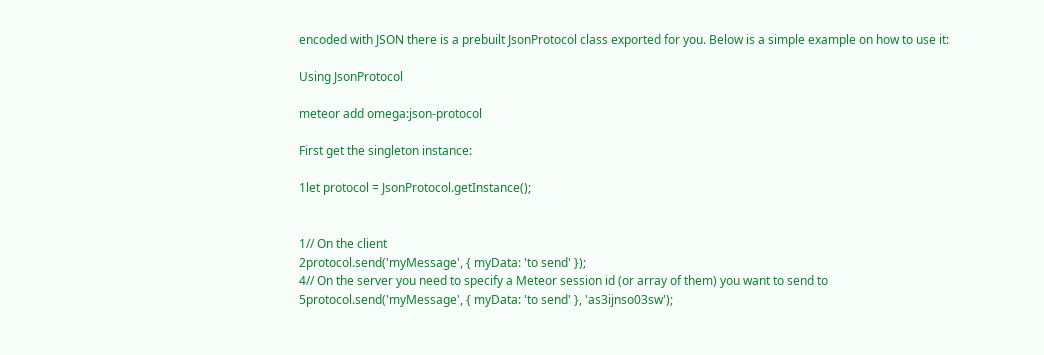encoded with JSON there is a prebuilt JsonProtocol class exported for you. Below is a simple example on how to use it:

Using JsonProtocol

meteor add omega:json-protocol

First get the singleton instance:

1let protocol = JsonProtocol.getInstance();


1// On the client
2protocol.send('myMessage', { myData: 'to send' });
4// On the server you need to specify a Meteor session id (or array of them) you want to send to
5protocol.send('myMessage', { myData: 'to send' }, 'as3ijnso03sw');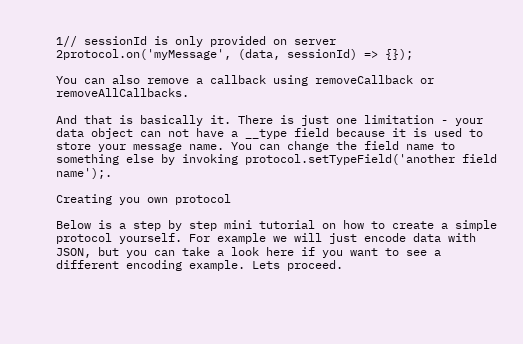1// sessionId is only provided on server
2protocol.on('myMessage', (data, sessionId) => {});

You can also remove a callback using removeCallback or removeAllCallbacks.

And that is basically it. There is just one limitation - your data object can not have a __type field because it is used to store your message name. You can change the field name to something else by invoking protocol.setTypeField('another field name');.

Creating you own protocol

Below is a step by step mini tutorial on how to create a simple protocol yourself. For example we will just encode data with JSON, but you can take a look here if you want to see a different encoding example. Lets proceed.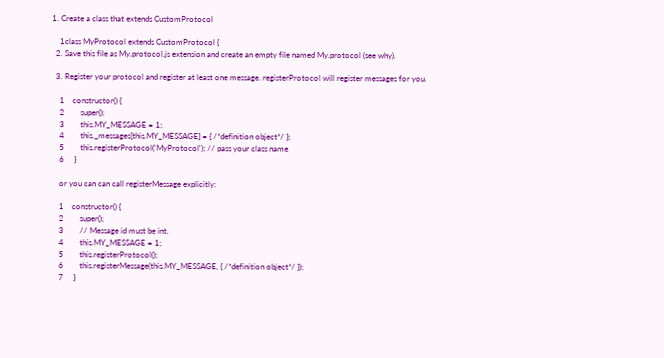1. Create a class that extends CustomProtocol

    1class MyProtocol extends CustomProtocol {
  2. Save this file as My.protocol.js extension and create an empty file named My.protocol (see why).

  3. Register your protocol and register at least one message. registerProtocol will register messages for you.

    1    constructor() {
    2        super();
    3        this.MY_MESSAGE = 1;
    4        this._messages[this.MY_MESSAGE] = { /*definition object*/ };
    5        this.registerProtocol('MyProtocol'); // pass your class name
    6     }

    or you can can call registerMessage explicitly:

    1    constructor() {
    2        super();
    3        // Message id must be int.
    4        this.MY_MESSAGE = 1;
    5        this.registerProtocol();
    6        this.registerMessage(this.MY_MESSAGE, { /*definition object*/ });
    7     }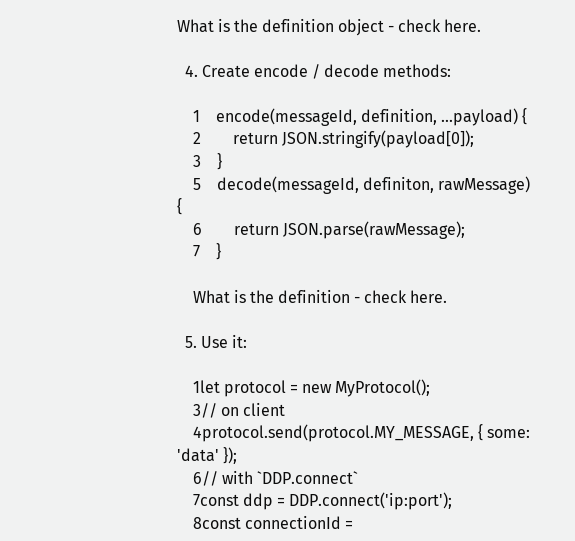What is the definition object - check here.

  4. Create encode / decode methods:

    1    encode(messageId, definition, ...payload) {
    2        return JSON.stringify(payload[0]);
    3    }
    5    decode(messageId, definiton, rawMessage) {
    6        return JSON.parse(rawMessage);
    7    }

    What is the definition - check here.

  5. Use it:

    1let protocol = new MyProtocol();
    3// on client
    4protocol.send(protocol.MY_MESSAGE, { some: 'data' });
    6// with `DDP.connect`
    7const ddp = DDP.connect('ip:port');
    8const connectionId =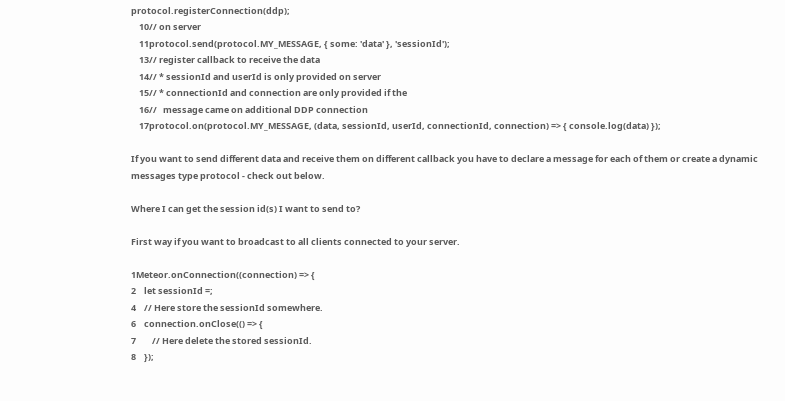protocol.registerConnection(ddp);
    10// on server
    11protocol.send(protocol.MY_MESSAGE, { some: 'data' }, 'sessionId');
    13// register callback to receive the data
    14// * sessionId and userId is only provided on server
    15// * connectionId and connection are only provided if the
    16//   message came on additional DDP connection
    17protocol.on(protocol.MY_MESSAGE, (data, sessionId, userId, connectionId, connection) => { console.log(data) });

If you want to send different data and receive them on different callback you have to declare a message for each of them or create a dynamic messages type protocol - check out below.

Where I can get the session id(s) I want to send to?

First way if you want to broadcast to all clients connected to your server.

1Meteor.onConnection((connection) => {
2    let sessionId =;
4    // Here store the sessionId somewhere.
6    connection.onClose(() => {
7        // Here delete the stored sessionId.
8    });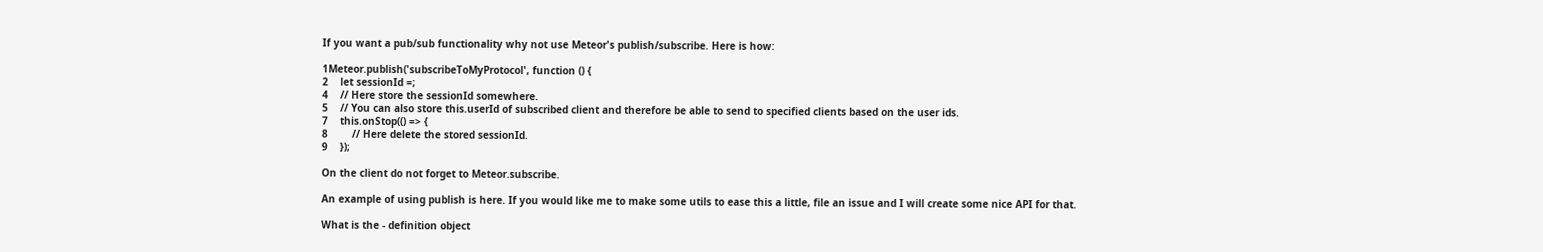If you want a pub/sub functionality why not use Meteor's publish/subscribe. Here is how:

1Meteor.publish('subscribeToMyProtocol', function () {
2    let sessionId =;
4    // Here store the sessionId somewhere.
5    // You can also store this.userId of subscribed client and therefore be able to send to specified clients based on the user ids.
7    this.onStop(() => {
8        // Here delete the stored sessionId.
9    });

On the client do not forget to Meteor.subscribe.

An example of using publish is here. If you would like me to make some utils to ease this a little, file an issue and I will create some nice API for that.

What is the - definition object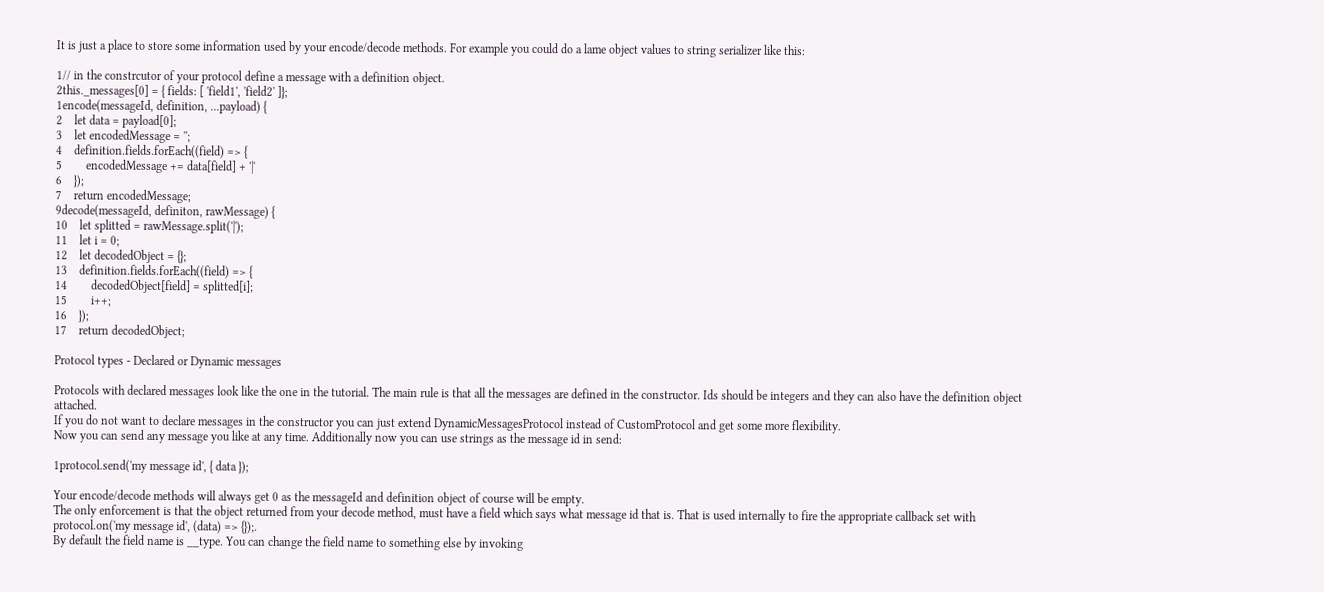It is just a place to store some information used by your encode/decode methods. For example you could do a lame object values to string serializer like this:

1// in the constrcutor of your protocol define a message with a definition object.
2this._messages[0] = { fields: [ 'field1', 'field2' ]};
1encode(messageId, definition, ...payload) {
2    let data = payload[0];
3    let encodedMessage = '';
4    definition.fields.forEach((field) => {
5        encodedMessage += data[field] + '|'
6    });
7    return encodedMessage;
9decode(messageId, definiton, rawMessage) {
10    let splitted = rawMessage.split('|');
11    let i = 0;
12    let decodedObject = {};
13    definition.fields.forEach((field) => {
14        decodedObject[field] = splitted[i];
15        i++;
16    });
17    return decodedObject;

Protocol types - Declared or Dynamic messages

Protocols with declared messages look like the one in the tutorial. The main rule is that all the messages are defined in the constructor. Ids should be integers and they can also have the definition object attached.
If you do not want to declare messages in the constructor you can just extend DynamicMessagesProtocol instead of CustomProtocol and get some more flexibility.
Now you can send any message you like at any time. Additionally now you can use strings as the message id in send:

1protocol.send('my message id', { data });

Your encode/decode methods will always get 0 as the messageId and definition object of course will be empty.
The only enforcement is that the object returned from your decode method, must have a field which says what message id that is. That is used internally to fire the appropriate callback set with protocol.on('my message id', (data) => {});.
By default the field name is __type. You can change the field name to something else by invoking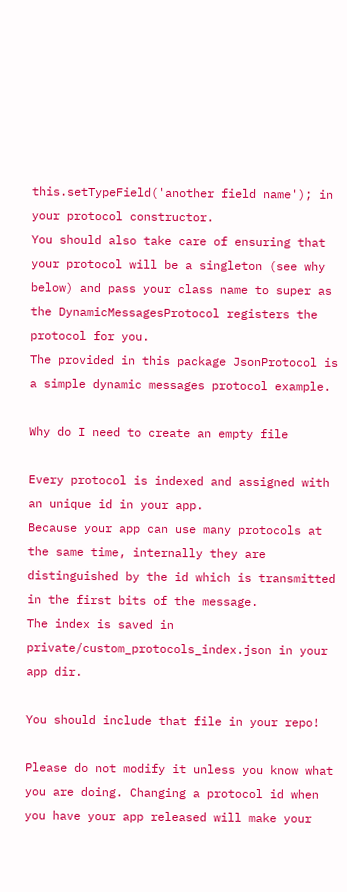this.setTypeField('another field name'); in your protocol constructor.
You should also take care of ensuring that your protocol will be a singleton (see why below) and pass your class name to super as the DynamicMessagesProtocol registers the protocol for you.
The provided in this package JsonProtocol is a simple dynamic messages protocol example.

Why do I need to create an empty file

Every protocol is indexed and assigned with an unique id in your app.
Because your app can use many protocols at the same time, internally they are distinguished by the id which is transmitted in the first bits of the message.
The index is saved in private/custom_protocols_index.json in your app dir.

You should include that file in your repo!

Please do not modify it unless you know what you are doing. Changing a protocol id when you have your app released will make your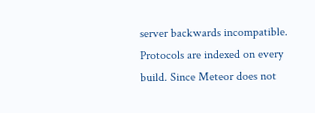server backwards incompatible.
Protocols are indexed on every build. Since Meteor does not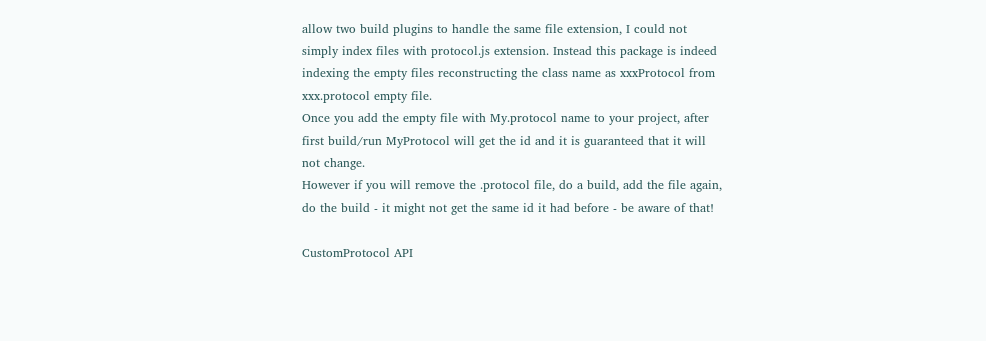allow two build plugins to handle the same file extension, I could not simply index files with protocol.js extension. Instead this package is indeed indexing the empty files reconstructing the class name as xxxProtocol from xxx.protocol empty file.
Once you add the empty file with My.protocol name to your project, after first build/run MyProtocol will get the id and it is guaranteed that it will not change.
However if you will remove the .protocol file, do a build, add the file again, do the build - it might not get the same id it had before - be aware of that!

CustomProtocol API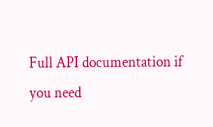Full API documentation if you need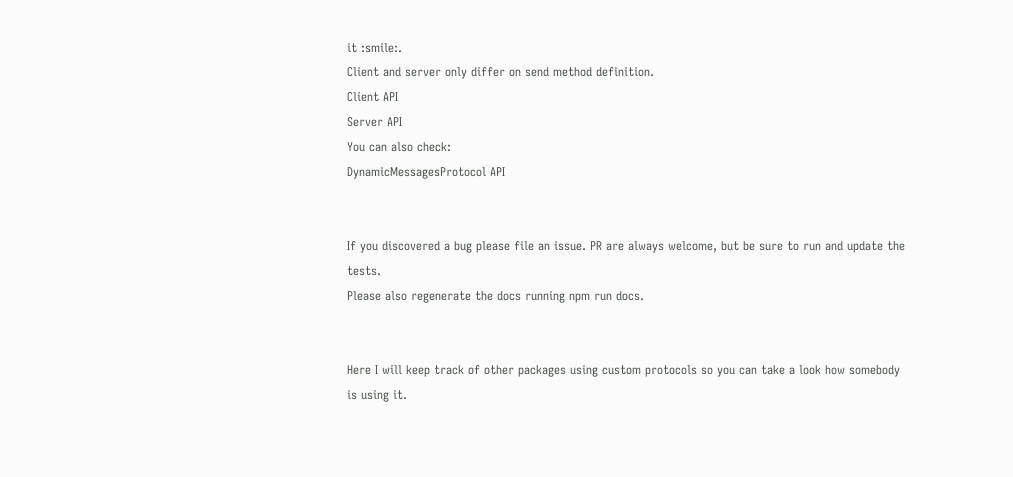it :smile:.
Client and server only differ on send method definition.
Client API
Server API
You can also check:
DynamicMessagesProtocol API


If you discovered a bug please file an issue. PR are always welcome, but be sure to run and update the tests.
Please also regenerate the docs running npm run docs.


Here I will keep track of other packages using custom protocols so you can take a look how somebody is using it.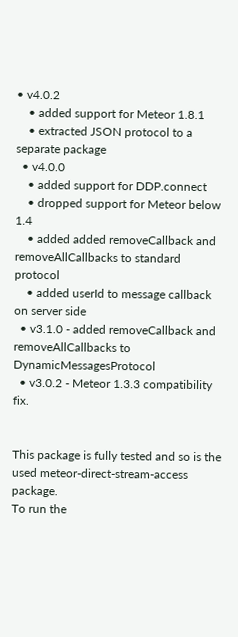• v4.0.2
    • added support for Meteor 1.8.1
    • extracted JSON protocol to a separate package
  • v4.0.0
    • added support for DDP.connect
    • dropped support for Meteor below 1.4
    • added added removeCallback and removeAllCallbacks to standard protocol
    • added userId to message callback on server side
  • v3.1.0 - added removeCallback and removeAllCallbacks to DynamicMessagesProtocol
  • v3.0.2 - Meteor 1.3.3 compatibility fix.


This package is fully tested and so is the used meteor-direct-stream-access package.
To run the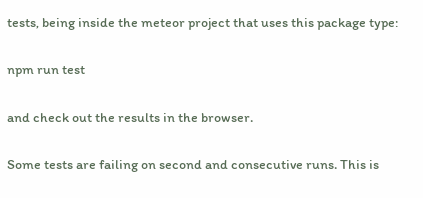tests, being inside the meteor project that uses this package type:

npm run test

and check out the results in the browser.

Some tests are failing on second and consecutive runs. This is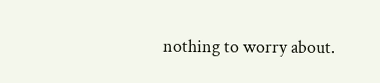nothing to worry about.